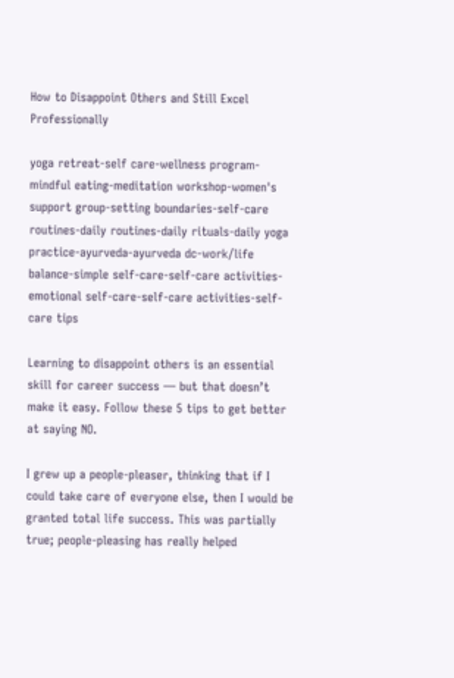How to Disappoint Others and Still Excel Professionally

yoga retreat-self care-wellness program- mindful eating-meditation workshop-women's support group-setting boundaries-self-care routines-daily routines-daily rituals-daily yoga practice-ayurveda-ayurveda dc-work/life balance-simple self-care-self-care activities-emotional self-care-self-care activities-self-care tips

Learning to disappoint others is an essential skill for career success — but that doesn’t make it easy. Follow these 5 tips to get better at saying NO.

I grew up a people-pleaser, thinking that if I could take care of everyone else, then I would be granted total life success. This was partially true; people-pleasing has really helped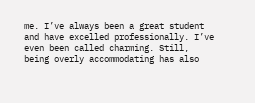me. I’ve always been a great student and have excelled professionally. I’ve even been called charming. Still, being overly accommodating has also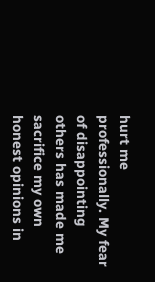hurt me professionally. My fear of disappointing others has made me sacrifice my own honest opinions in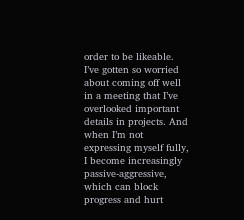order to be likeable. I’ve gotten so worried about coming off well in a meeting that I’ve overlooked important details in projects. And when I’m not expressing myself fully, I become increasingly passive-aggressive, which can block progress and hurt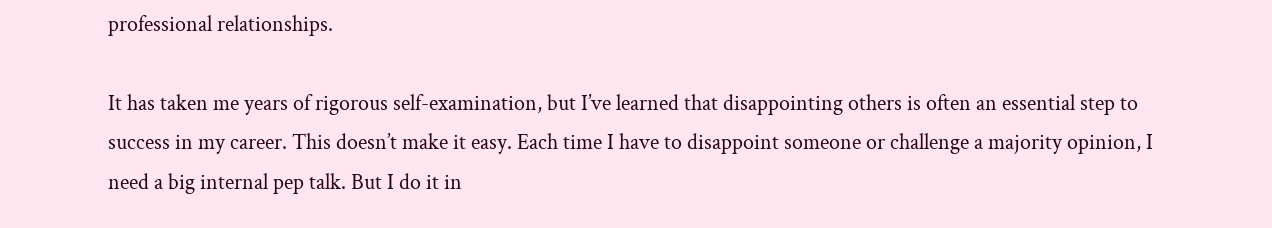professional relationships.

It has taken me years of rigorous self-examination, but I’ve learned that disappointing others is often an essential step to success in my career. This doesn’t make it easy. Each time I have to disappoint someone or challenge a majority opinion, I need a big internal pep talk. But I do it in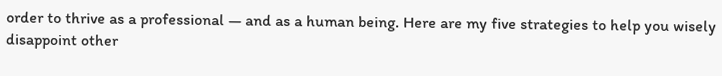order to thrive as a professional — and as a human being. Here are my five strategies to help you wisely disappoint other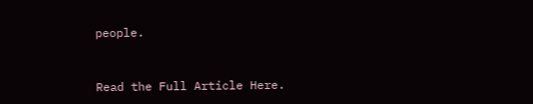people.


Read the Full Article Here.